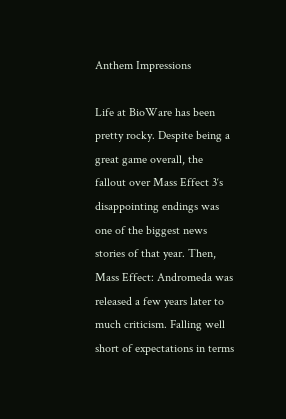Anthem Impressions

Life at BioWare has been pretty rocky. Despite being a great game overall, the fallout over Mass Effect 3‘s disappointing endings was one of the biggest news stories of that year. Then, Mass Effect: Andromeda was released a few years later to much criticism. Falling well short of expectations in terms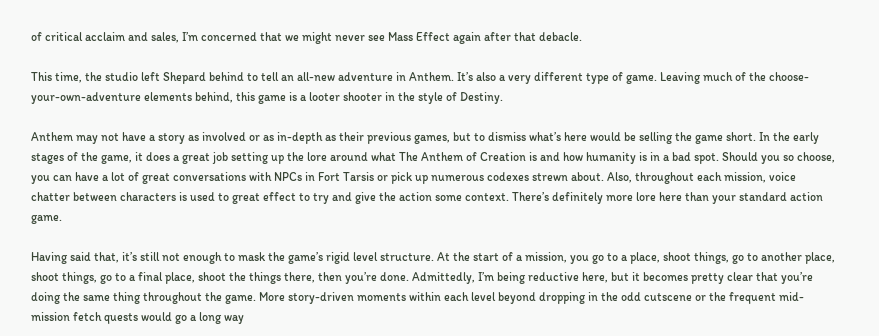of critical acclaim and sales, I’m concerned that we might never see Mass Effect again after that debacle.

This time, the studio left Shepard behind to tell an all-new adventure in Anthem. It’s also a very different type of game. Leaving much of the choose-your-own-adventure elements behind, this game is a looter shooter in the style of Destiny.

Anthem may not have a story as involved or as in-depth as their previous games, but to dismiss what’s here would be selling the game short. In the early stages of the game, it does a great job setting up the lore around what The Anthem of Creation is and how humanity is in a bad spot. Should you so choose, you can have a lot of great conversations with NPCs in Fort Tarsis or pick up numerous codexes strewn about. Also, throughout each mission, voice chatter between characters is used to great effect to try and give the action some context. There’s definitely more lore here than your standard action game.

Having said that, it’s still not enough to mask the game’s rigid level structure. At the start of a mission, you go to a place, shoot things, go to another place, shoot things, go to a final place, shoot the things there, then you’re done. Admittedly, I’m being reductive here, but it becomes pretty clear that you’re doing the same thing throughout the game. More story-driven moments within each level beyond dropping in the odd cutscene or the frequent mid-mission fetch quests would go a long way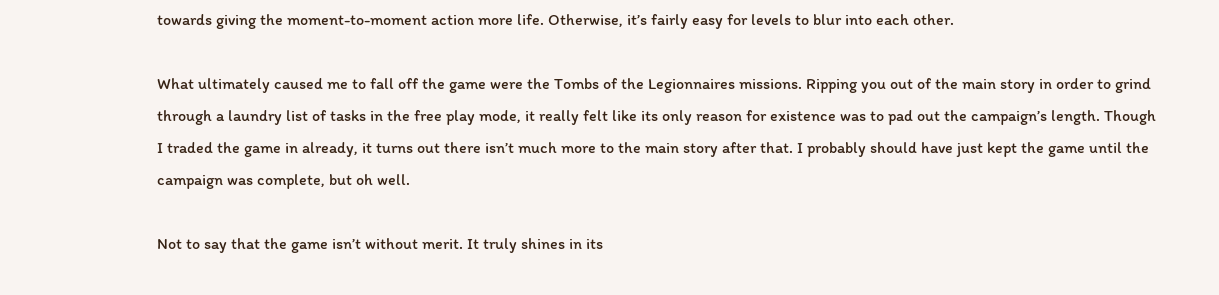towards giving the moment-to-moment action more life. Otherwise, it’s fairly easy for levels to blur into each other.

What ultimately caused me to fall off the game were the Tombs of the Legionnaires missions. Ripping you out of the main story in order to grind through a laundry list of tasks in the free play mode, it really felt like its only reason for existence was to pad out the campaign’s length. Though I traded the game in already, it turns out there isn’t much more to the main story after that. I probably should have just kept the game until the campaign was complete, but oh well.

Not to say that the game isn’t without merit. It truly shines in its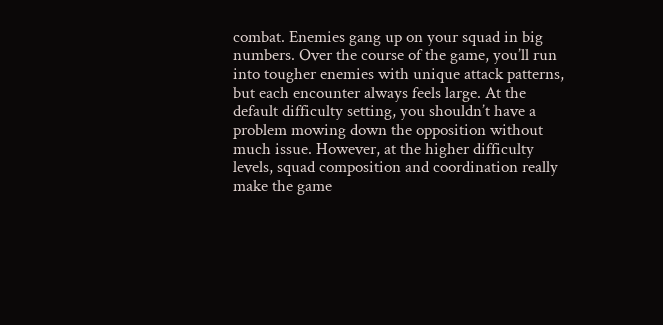combat. Enemies gang up on your squad in big numbers. Over the course of the game, you’ll run into tougher enemies with unique attack patterns, but each encounter always feels large. At the default difficulty setting, you shouldn’t have a problem mowing down the opposition without much issue. However, at the higher difficulty levels, squad composition and coordination really make the game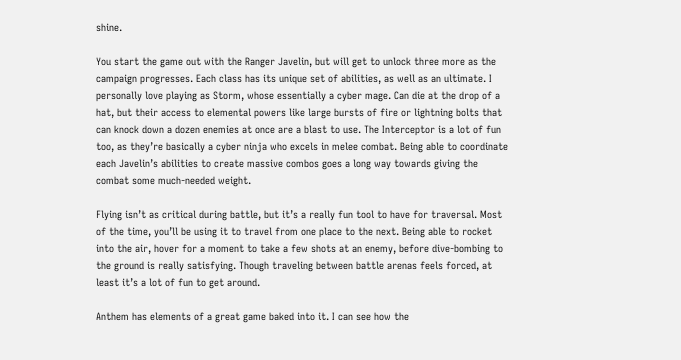shine.

You start the game out with the Ranger Javelin, but will get to unlock three more as the campaign progresses. Each class has its unique set of abilities, as well as an ultimate. I personally love playing as Storm, whose essentially a cyber mage. Can die at the drop of a hat, but their access to elemental powers like large bursts of fire or lightning bolts that can knock down a dozen enemies at once are a blast to use. The Interceptor is a lot of fun too, as they’re basically a cyber ninja who excels in melee combat. Being able to coordinate each Javelin’s abilities to create massive combos goes a long way towards giving the combat some much-needed weight.

Flying isn’t as critical during battle, but it’s a really fun tool to have for traversal. Most of the time, you’ll be using it to travel from one place to the next. Being able to rocket into the air, hover for a moment to take a few shots at an enemy, before dive-bombing to the ground is really satisfying. Though traveling between battle arenas feels forced, at least it’s a lot of fun to get around.

Anthem has elements of a great game baked into it. I can see how the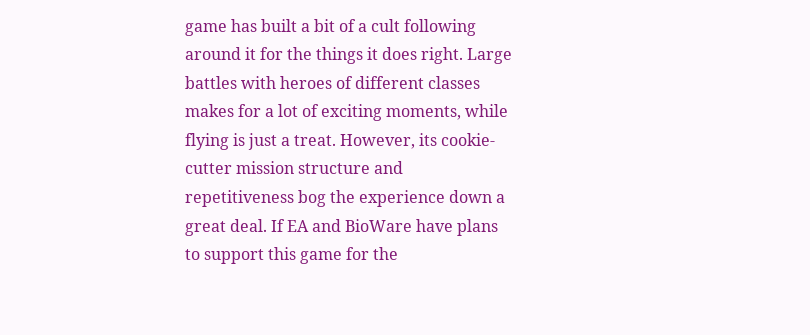game has built a bit of a cult following around it for the things it does right. Large battles with heroes of different classes makes for a lot of exciting moments, while flying is just a treat. However, its cookie-cutter mission structure and repetitiveness bog the experience down a great deal. If EA and BioWare have plans to support this game for the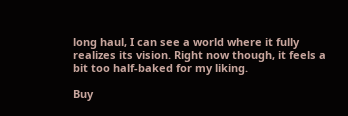long haul, I can see a world where it fully realizes its vision. Right now though, it feels a bit too half-baked for my liking.

Buy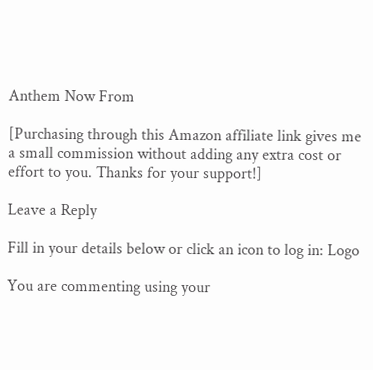Anthem Now From

[Purchasing through this Amazon affiliate link gives me a small commission without adding any extra cost or effort to you. Thanks for your support!]

Leave a Reply

Fill in your details below or click an icon to log in: Logo

You are commenting using your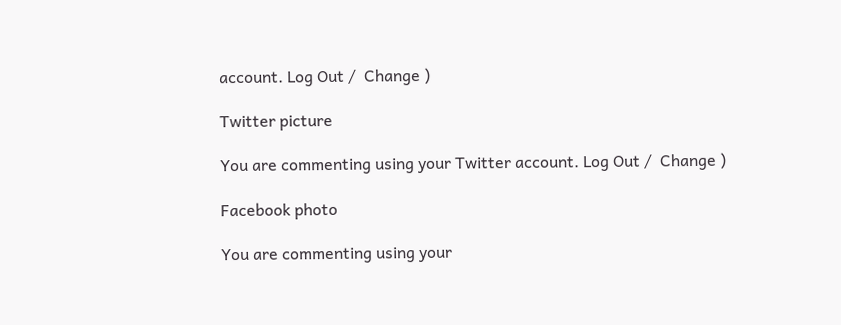account. Log Out /  Change )

Twitter picture

You are commenting using your Twitter account. Log Out /  Change )

Facebook photo

You are commenting using your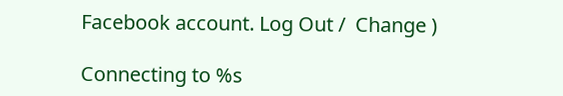Facebook account. Log Out /  Change )

Connecting to %s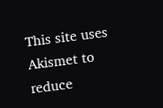This site uses Akismet to reduce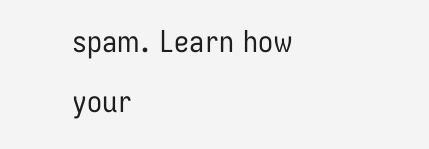spam. Learn how your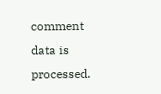comment data is processed.